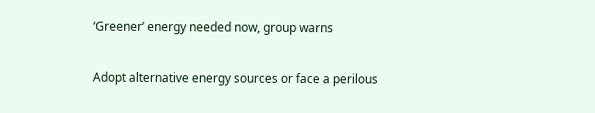‘Greener’ energy needed now, group warns

Adopt alternative energy sources or face a perilous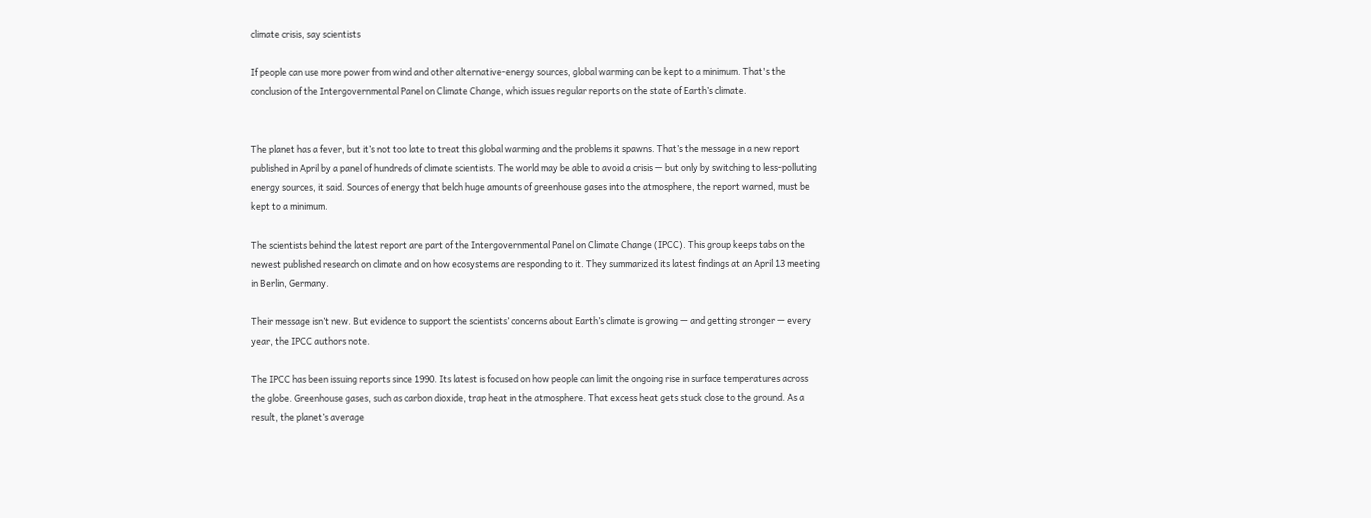climate crisis, say scientists

If people can use more power from wind and other alternative-energy sources, global warming can be kept to a minimum. That's the conclusion of the Intergovernmental Panel on Climate Change, which issues regular reports on the state of Earth’s climate.


The planet has a fever, but it’s not too late to treat this global warming and the problems it spawns. That’s the message in a new report published in April by a panel of hundreds of climate scientists. The world may be able to avoid a crisis — but only by switching to less-polluting energy sources, it said. Sources of energy that belch huge amounts of greenhouse gases into the atmosphere, the report warned, must be kept to a minimum.

The scientists behind the latest report are part of the Intergovernmental Panel on Climate Change (IPCC). This group keeps tabs on the newest published research on climate and on how ecosystems are responding to it. They summarized its latest findings at an April 13 meeting in Berlin, Germany.

Their message isn’t new. But evidence to support the scientists’ concerns about Earth’s climate is growing — and getting stronger — every year, the IPCC authors note.

The IPCC has been issuing reports since 1990. Its latest is focused on how people can limit the ongoing rise in surface temperatures across the globe. Greenhouse gases, such as carbon dioxide, trap heat in the atmosphere. That excess heat gets stuck close to the ground. As a result, the planet’s average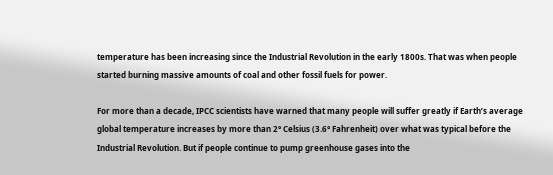temperature has been increasing since the Industrial Revolution in the early 1800s. That was when people started burning massive amounts of coal and other fossil fuels for power.

For more than a decade, IPCC scientists have warned that many people will suffer greatly if Earth’s average global temperature increases by more than 2° Celsius (3.6° Fahrenheit) over what was typical before the Industrial Revolution. But if people continue to pump greenhouse gases into the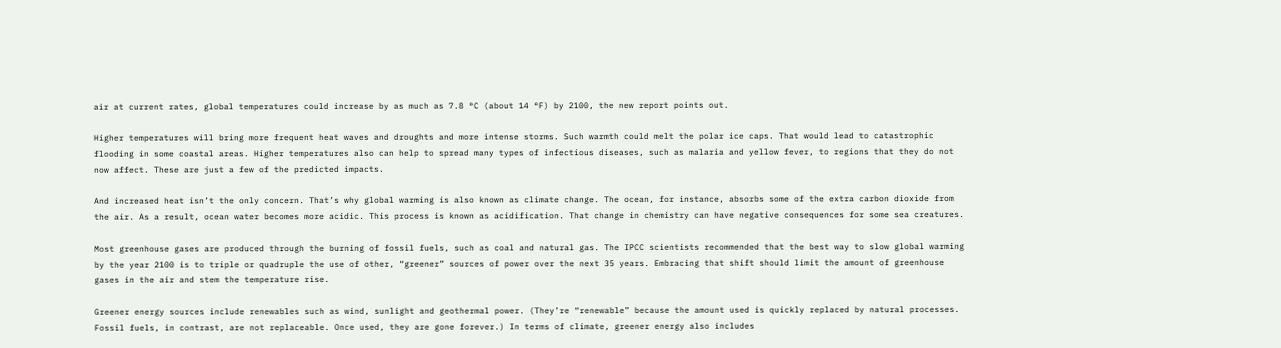air at current rates, global temperatures could increase by as much as 7.8 °C (about 14 °F) by 2100, the new report points out.

Higher temperatures will bring more frequent heat waves and droughts and more intense storms. Such warmth could melt the polar ice caps. That would lead to catastrophic flooding in some coastal areas. Higher temperatures also can help to spread many types of infectious diseases, such as malaria and yellow fever, to regions that they do not now affect. These are just a few of the predicted impacts.

And increased heat isn’t the only concern. That’s why global warming is also known as climate change. The ocean, for instance, absorbs some of the extra carbon dioxide from the air. As a result, ocean water becomes more acidic. This process is known as acidification. That change in chemistry can have negative consequences for some sea creatures.

Most greenhouse gases are produced through the burning of fossil fuels, such as coal and natural gas. The IPCC scientists recommended that the best way to slow global warming by the year 2100 is to triple or quadruple the use of other, “greener” sources of power over the next 35 years. Embracing that shift should limit the amount of greenhouse gases in the air and stem the temperature rise.

Greener energy sources include renewables such as wind, sunlight and geothermal power. (They’re “renewable” because the amount used is quickly replaced by natural processes. Fossil fuels, in contrast, are not replaceable. Once used, they are gone forever.) In terms of climate, greener energy also includes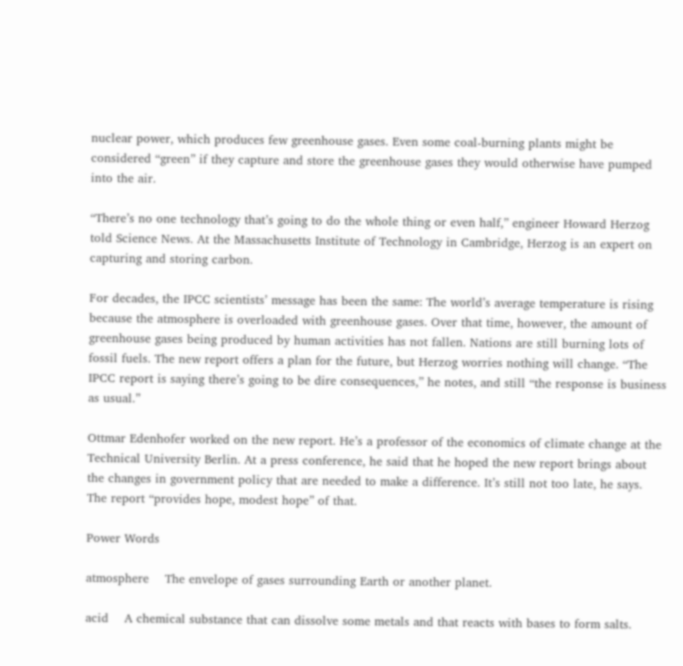nuclear power, which produces few greenhouse gases. Even some coal-burning plants might be considered “green” if they capture and store the greenhouse gases they would otherwise have pumped into the air.

“There’s no one technology that’s going to do the whole thing or even half,” engineer Howard Herzog told Science News. At the Massachusetts Institute of Technology in Cambridge, Herzog is an expert on capturing and storing carbon.

For decades, the IPCC scientists’ message has been the same: The world’s average temperature is rising because the atmosphere is overloaded with greenhouse gases. Over that time, however, the amount of greenhouse gases being produced by human activities has not fallen. Nations are still burning lots of fossil fuels. The new report offers a plan for the future, but Herzog worries nothing will change. “The IPCC report is saying there’s going to be dire consequences,” he notes, and still “the response is business as usual.”

Ottmar Edenhofer worked on the new report. He’s a professor of the economics of climate change at the Technical University Berlin. At a press conference, he said that he hoped the new report brings about the changes in government policy that are needed to make a difference. It’s still not too late, he says. The report “provides hope, modest hope” of that.

Power Words

atmosphere    The envelope of gases surrounding Earth or another planet.

acid    A chemical substance that can dissolve some metals and that reacts with bases to form salts.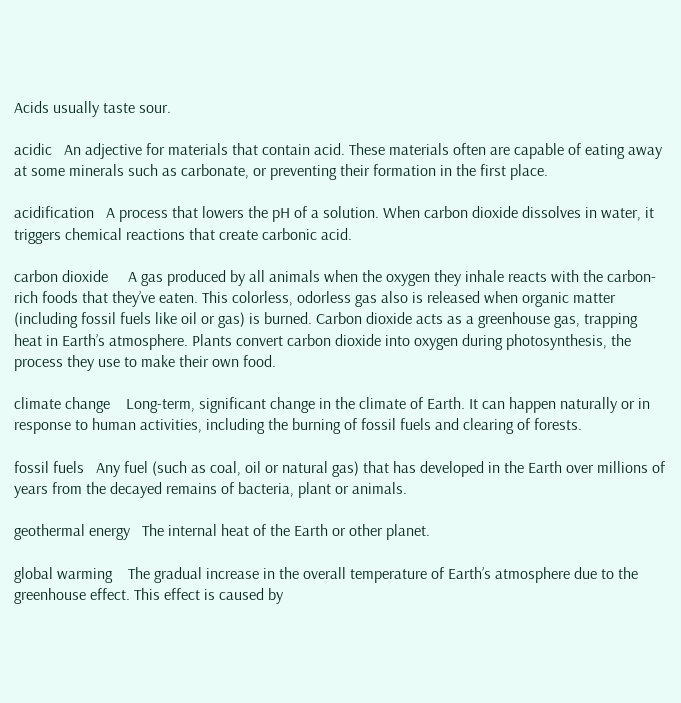Acids usually taste sour.

acidic   An adjective for materials that contain acid. These materials often are capable of eating away at some minerals such as carbonate, or preventing their formation in the first place.

acidification   A process that lowers the pH of a solution. When carbon dioxide dissolves in water, it triggers chemical reactions that create carbonic acid.

carbon dioxide     A gas produced by all animals when the oxygen they inhale reacts with the carbon-rich foods that they’ve eaten. This colorless, odorless gas also is released when organic matter (including fossil fuels like oil or gas) is burned. Carbon dioxide acts as a greenhouse gas, trapping heat in Earth’s atmosphere. Plants convert carbon dioxide into oxygen during photosynthesis, the process they use to make their own food.

climate change    Long-term, significant change in the climate of Earth. It can happen naturally or in response to human activities, including the burning of fossil fuels and clearing of forests.

fossil fuels   Any fuel (such as coal, oil or natural gas) that has developed in the Earth over millions of years from the decayed remains of bacteria, plant or animals.

geothermal energy   The internal heat of the Earth or other planet.

global warming    The gradual increase in the overall temperature of Earth’s atmosphere due to the greenhouse effect. This effect is caused by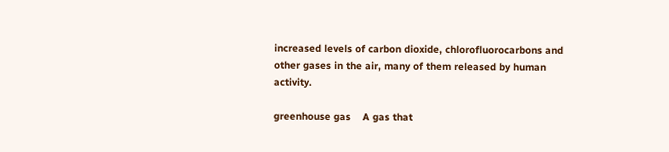increased levels of carbon dioxide, chlorofluorocarbons and other gases in the air, many of them released by human activity.

greenhouse gas    A gas that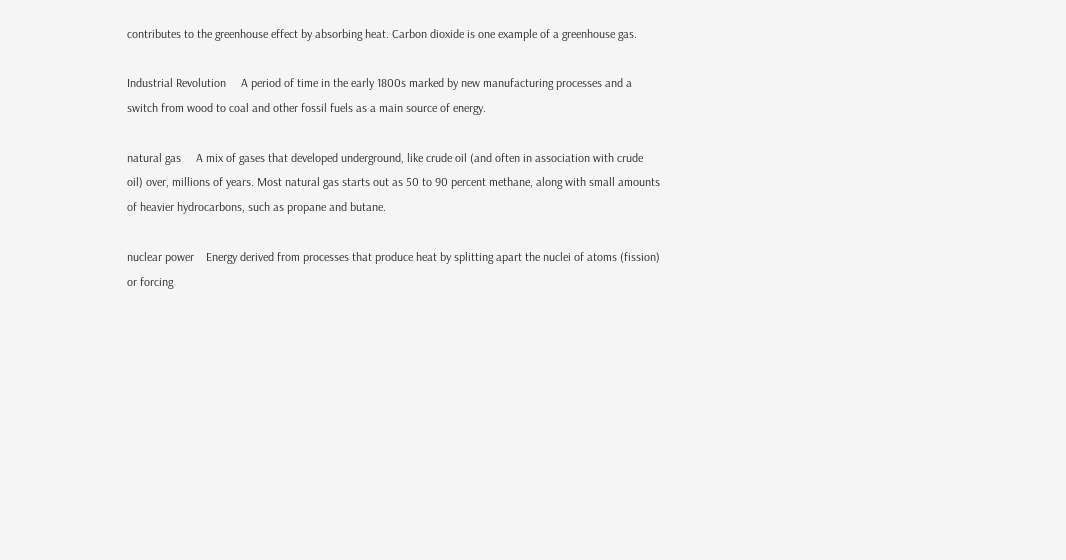contributes to the greenhouse effect by absorbing heat. Carbon dioxide is one example of a greenhouse gas.

Industrial Revolution     A period of time in the early 1800s marked by new manufacturing processes and a switch from wood to coal and other fossil fuels as a main source of energy.

natural gas     A mix of gases that developed underground, like crude oil (and often in association with crude oil) over, millions of years. Most natural gas starts out as 50 to 90 percent methane, along with small amounts of heavier hydrocarbons, such as propane and butane.

nuclear power    Energy derived from processes that produce heat by splitting apart the nuclei of atoms (fission) or forcing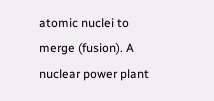atomic nuclei to merge (fusion). A nuclear power plant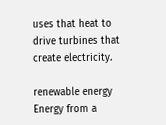uses that heat to drive turbines that create electricity.

renewable energy   Energy from a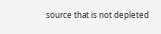source that is not depleted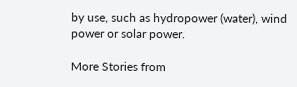by use, such as hydropower (water), wind power or solar power.

More Stories from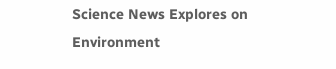Science News Explores on Environment